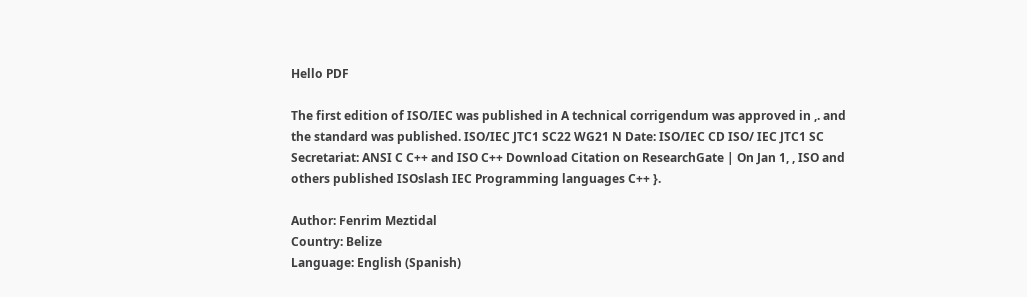Hello PDF

The first edition of ISO/IEC was published in A technical corrigendum was approved in ,. and the standard was published. ISO/IEC JTC1 SC22 WG21 N Date: ISO/IEC CD ISO/ IEC JTC1 SC Secretariat: ANSI C C++ and ISO C++ Download Citation on ResearchGate | On Jan 1, , ISO and others published ISOslash IEC Programming languages C++ }.

Author: Fenrim Meztidal
Country: Belize
Language: English (Spanish)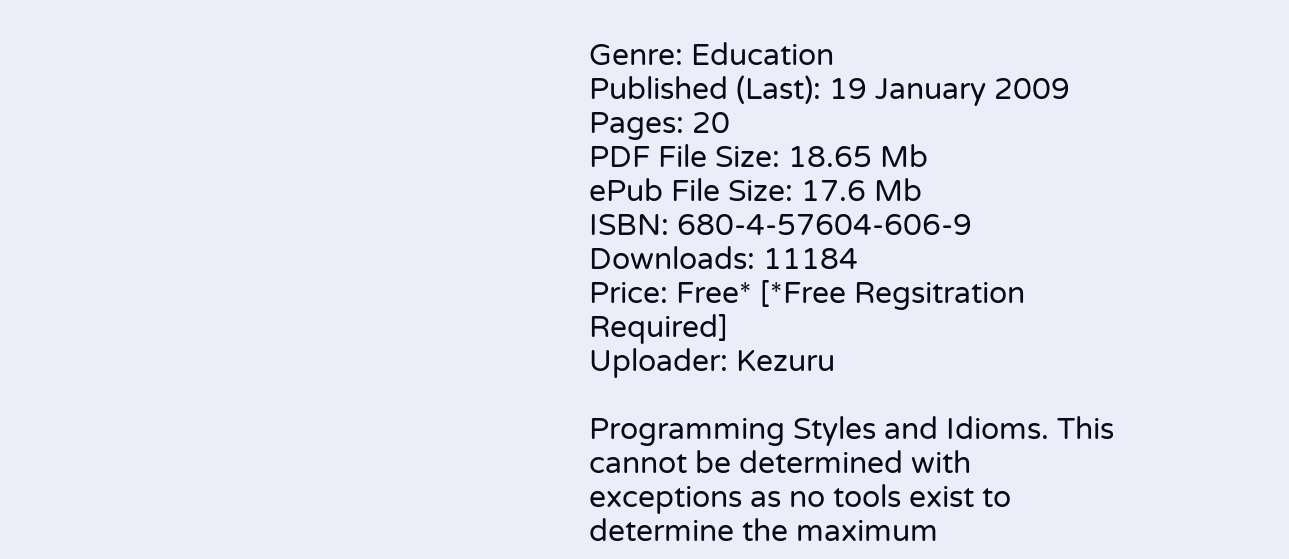Genre: Education
Published (Last): 19 January 2009
Pages: 20
PDF File Size: 18.65 Mb
ePub File Size: 17.6 Mb
ISBN: 680-4-57604-606-9
Downloads: 11184
Price: Free* [*Free Regsitration Required]
Uploader: Kezuru

Programming Styles and Idioms. This cannot be determined with exceptions as no tools exist to determine the maximum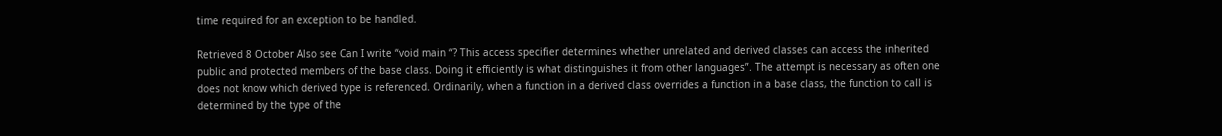time required for an exception to be handled.

Retrieved 8 October Also see Can I write “void main “? This access specifier determines whether unrelated and derived classes can access the inherited public and protected members of the base class. Doing it efficiently is what distinguishes it from other languages”. The attempt is necessary as often one does not know which derived type is referenced. Ordinarily, when a function in a derived class overrides a function in a base class, the function to call is determined by the type of the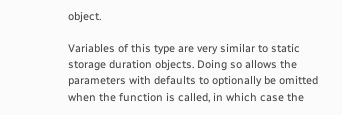object.

Variables of this type are very similar to static storage duration objects. Doing so allows the parameters with defaults to optionally be omitted when the function is called, in which case the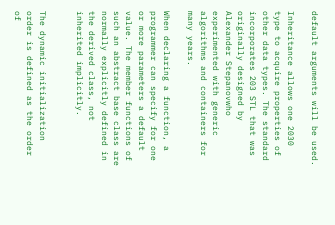default arguments will be used.

Inheritance allows one 2030 type to acquire properties of other data types. The standard incorporates 203 STL that was originally designed by Alexander Stepanovwho experimented with generic algorithms and containers for many years.

When declaring a function, a programmer can specify for one or more parameters a default value. The member functions of such an abstract base class are normally explicitly defined in the derived class, not inherited implicitly.


The dynamic initialization order is defined as the order of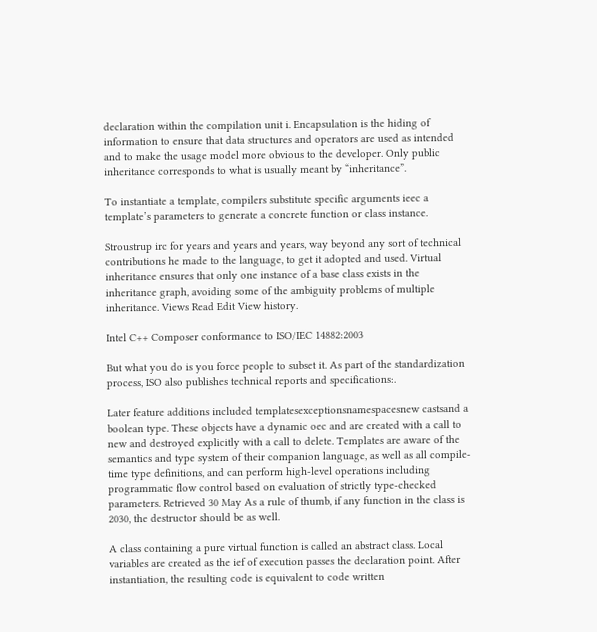declaration within the compilation unit i. Encapsulation is the hiding of information to ensure that data structures and operators are used as intended and to make the usage model more obvious to the developer. Only public inheritance corresponds to what is usually meant by “inheritance”.

To instantiate a template, compilers substitute specific arguments ieec a template’s parameters to generate a concrete function or class instance.

Stroustrup irc for years and years and years, way beyond any sort of technical contributions he made to the language, to get it adopted and used. Virtual inheritance ensures that only one instance of a base class exists in the inheritance graph, avoiding some of the ambiguity problems of multiple inheritance. Views Read Edit View history.

Intel C++ Composer conformance to ISO/IEC 14882:2003

But what you do is you force people to subset it. As part of the standardization process, ISO also publishes technical reports and specifications:.

Later feature additions included templatesexceptionsnamespacesnew castsand a boolean type. These objects have a dynamic oec and are created with a call to new and destroyed explicitly with a call to delete. Templates are aware of the semantics and type system of their companion language, as well as all compile-time type definitions, and can perform high-level operations including programmatic flow control based on evaluation of strictly type-checked parameters. Retrieved 30 May As a rule of thumb, if any function in the class is 2030, the destructor should be as well.

A class containing a pure virtual function is called an abstract class. Local variables are created as the ief of execution passes the declaration point. After instantiation, the resulting code is equivalent to code written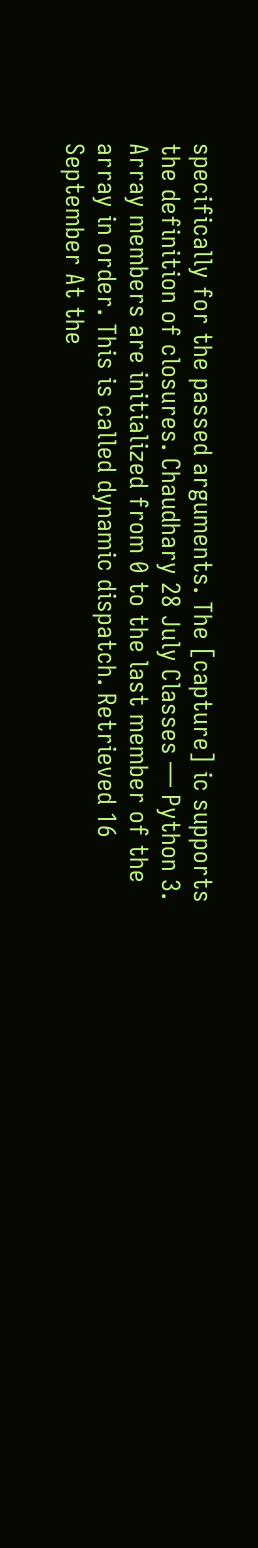specifically for the passed arguments. The [capture] ic supports the definition of closures. Chaudhary 28 July Classes — Python 3. Array members are initialized from 0 to the last member of the array in order. This is called dynamic dispatch. Retrieved 16 September At the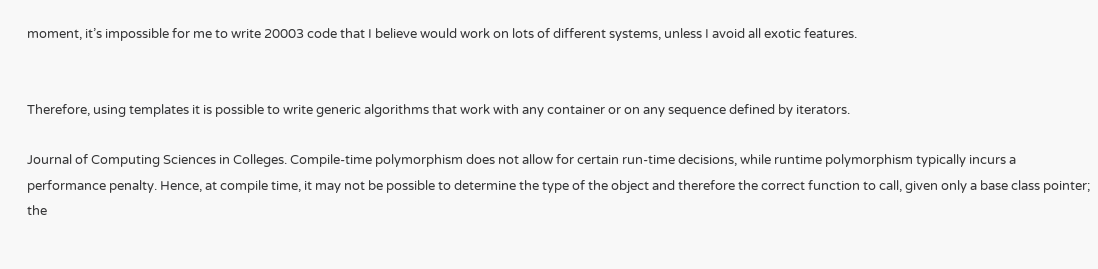moment, it’s impossible for me to write 20003 code that I believe would work on lots of different systems, unless I avoid all exotic features.


Therefore, using templates it is possible to write generic algorithms that work with any container or on any sequence defined by iterators.

Journal of Computing Sciences in Colleges. Compile-time polymorphism does not allow for certain run-time decisions, while runtime polymorphism typically incurs a performance penalty. Hence, at compile time, it may not be possible to determine the type of the object and therefore the correct function to call, given only a base class pointer; the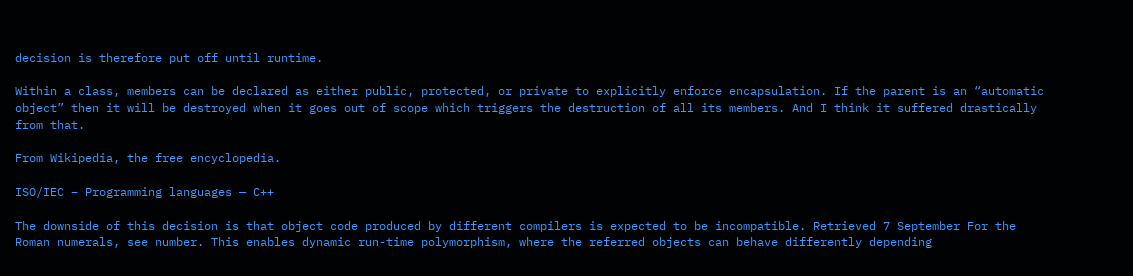decision is therefore put off until runtime.

Within a class, members can be declared as either public, protected, or private to explicitly enforce encapsulation. If the parent is an “automatic object” then it will be destroyed when it goes out of scope which triggers the destruction of all its members. And I think it suffered drastically from that.

From Wikipedia, the free encyclopedia.

ISO/IEC – Programming languages — C++

The downside of this decision is that object code produced by different compilers is expected to be incompatible. Retrieved 7 September For the Roman numerals, see number. This enables dynamic run-time polymorphism, where the referred objects can behave differently depending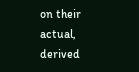on their actual, derived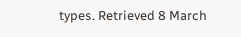types. Retrieved 8 March